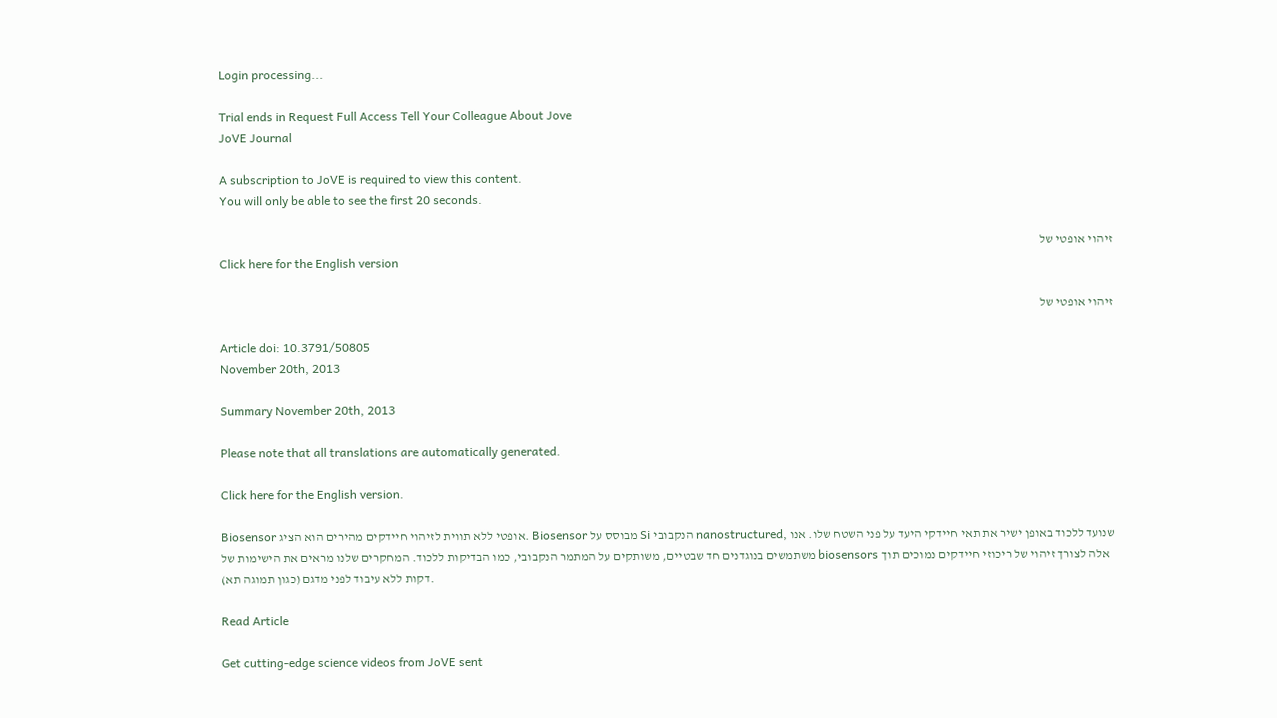Login processing...

Trial ends in Request Full Access Tell Your Colleague About Jove
JoVE Journal

A subscription to JoVE is required to view this content.
You will only be able to see the first 20 seconds.

זיהוי אופטי של
Click here for the English version

זיהוי אופטי של

Article doi: 10.3791/50805
November 20th, 2013

Summary November 20th, 2013

Please note that all translations are automatically generated.

Click here for the English version.

Biosensor אופטי ללא תווית לזיהוי חיידקים מהירים הוא הציג. Biosensor מבוסס על Si הנקבובי nanostructured, שנועד ללכוד באופן ישיר את תאי חיידקי היעד על פני השטח שלו. אנו משתמשים בנוגדנים חד שבטיים, משותקים על המתמר הנקבובי, כמו הבדיקות ללכוד. המחקרים שלנו מראים את הישימות של biosensors אלה לצורך זיהוי של ריכוזי חיידקים נמוכים תוך דקות ללא עיבוד לפני מדגם (כגון תמוגה תא).

Read Article

Get cutting-edge science videos from JoVE sent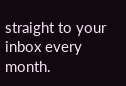straight to your inbox every month.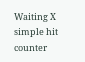Waiting X
simple hit counter